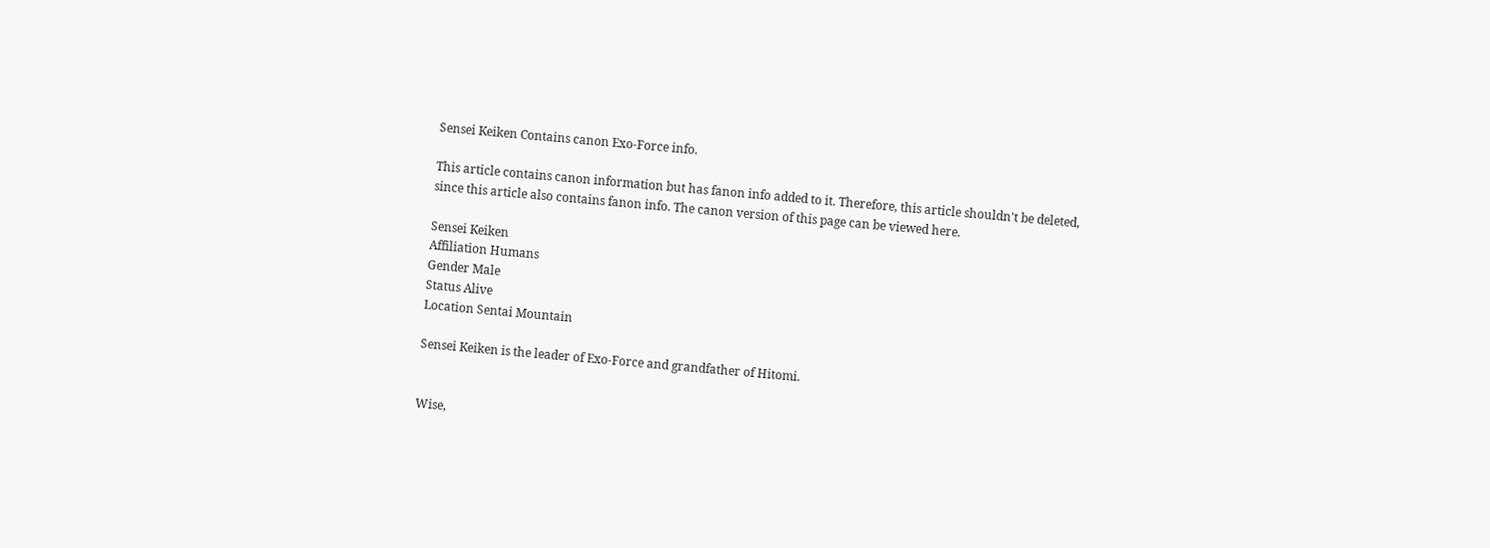Sensei Keiken Contains canon Exo-Force info.

This article contains canon information but has fanon info added to it. Therefore, this article shouldn't be deleted, since this article also contains fanon info. The canon version of this page can be viewed here.

Sensei Keiken
Affiliation Humans
Gender Male
Status Alive
Location Sentai Mountain

Sensei Keiken is the leader of Exo-Force and grandfather of Hitomi.


Wise,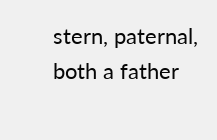stern, paternal, both a father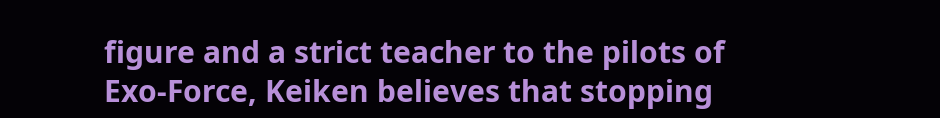figure and a strict teacher to the pilots of Exo-Force, Keiken believes that stopping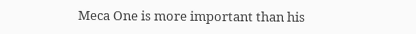Meca One is more important than his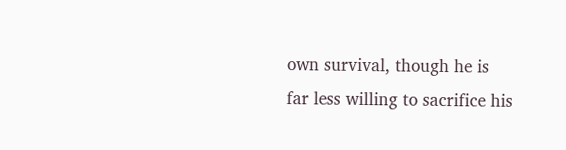own survival, though he is far less willing to sacrifice his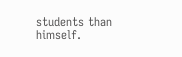students than himself.